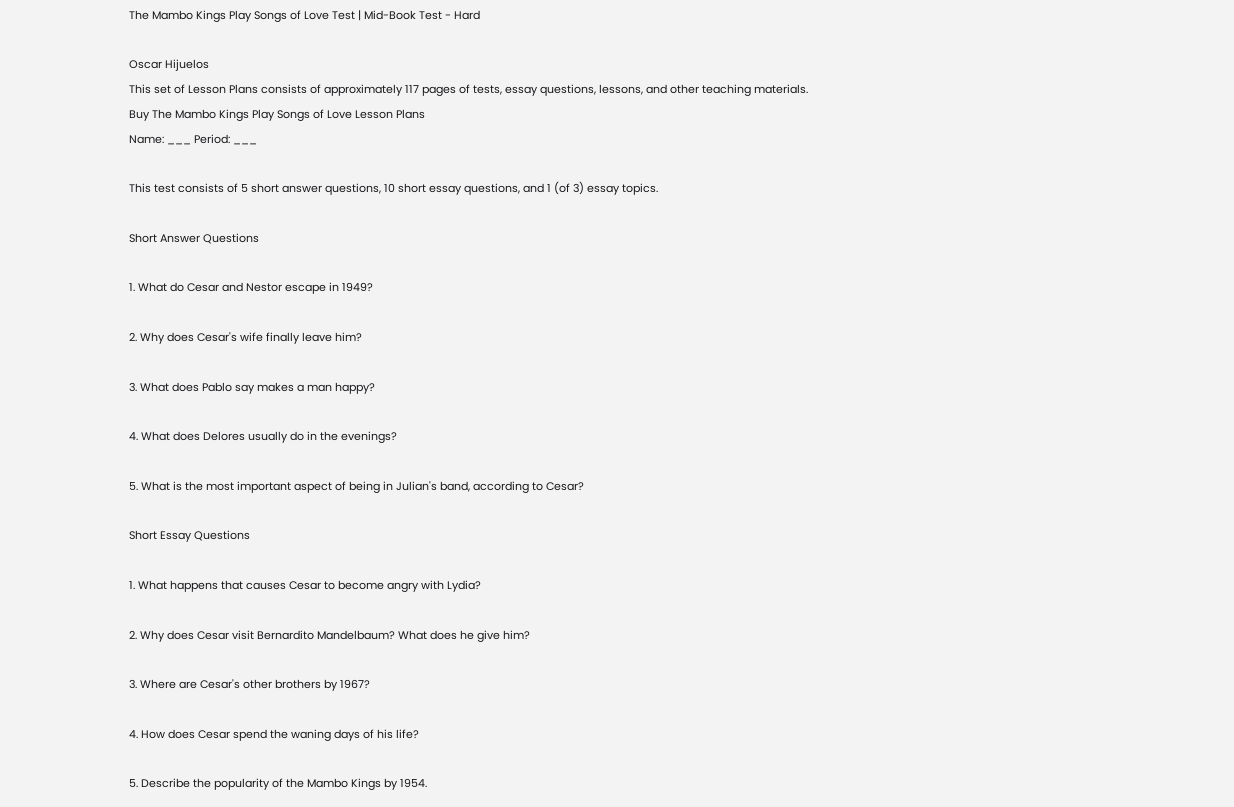The Mambo Kings Play Songs of Love Test | Mid-Book Test - Hard

Oscar Hijuelos
This set of Lesson Plans consists of approximately 117 pages of tests, essay questions, lessons, and other teaching materials.
Buy The Mambo Kings Play Songs of Love Lesson Plans
Name: ___ Period: ___

This test consists of 5 short answer questions, 10 short essay questions, and 1 (of 3) essay topics.

Short Answer Questions

1. What do Cesar and Nestor escape in 1949?

2. Why does Cesar's wife finally leave him?

3. What does Pablo say makes a man happy?

4. What does Delores usually do in the evenings?

5. What is the most important aspect of being in Julian's band, according to Cesar?

Short Essay Questions

1. What happens that causes Cesar to become angry with Lydia?

2. Why does Cesar visit Bernardito Mandelbaum? What does he give him?

3. Where are Cesar's other brothers by 1967?

4. How does Cesar spend the waning days of his life?

5. Describe the popularity of the Mambo Kings by 1954.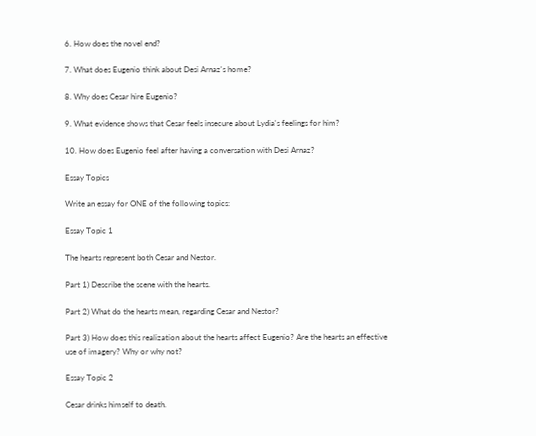6. How does the novel end?

7. What does Eugenio think about Desi Arnaz's home?

8. Why does Cesar hire Eugenio?

9. What evidence shows that Cesar feels insecure about Lydia's feelings for him?

10. How does Eugenio feel after having a conversation with Desi Arnaz?

Essay Topics

Write an essay for ONE of the following topics:

Essay Topic 1

The hearts represent both Cesar and Nestor.

Part 1) Describe the scene with the hearts.

Part 2) What do the hearts mean, regarding Cesar and Nestor?

Part 3) How does this realization about the hearts affect Eugenio? Are the hearts an effective use of imagery? Why or why not?

Essay Topic 2

Cesar drinks himself to death.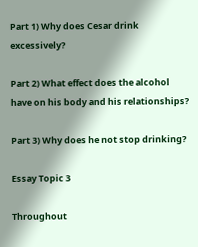Part 1) Why does Cesar drink excessively?

Part 2) What effect does the alcohol have on his body and his relationships?

Part 3) Why does he not stop drinking?

Essay Topic 3

Throughout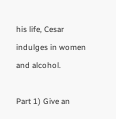his life, Cesar indulges in women and alcohol.

Part 1) Give an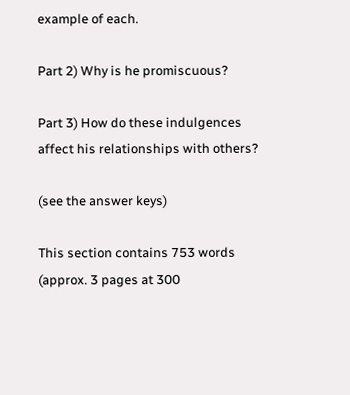example of each.

Part 2) Why is he promiscuous?

Part 3) How do these indulgences affect his relationships with others?

(see the answer keys)

This section contains 753 words
(approx. 3 pages at 300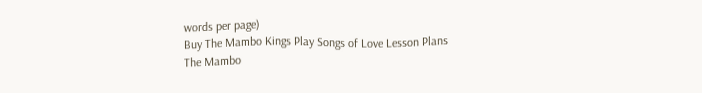words per page)
Buy The Mambo Kings Play Songs of Love Lesson Plans
The Mambo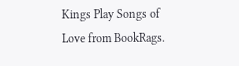Kings Play Songs of Love from BookRags.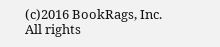(c)2016 BookRags, Inc. All rights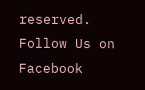reserved.
Follow Us on Facebook